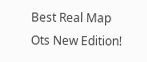Best Real Map Ots New Edition!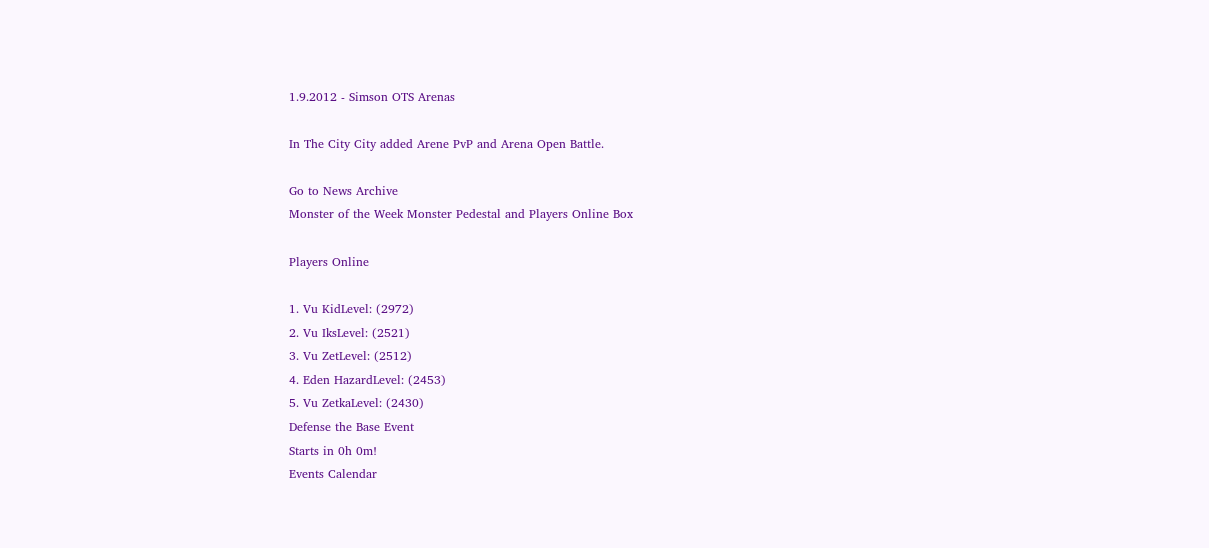1.9.2012 - Simson OTS Arenas

In The City City added Arene PvP and Arena Open Battle.

Go to News Archive
Monster of the Week Monster Pedestal and Players Online Box

Players Online

1. Vu KidLevel: (2972)
2. Vu IksLevel: (2521)
3. Vu ZetLevel: (2512)
4. Eden HazardLevel: (2453)
5. Vu ZetkaLevel: (2430)
Defense the Base Event
Starts in 0h 0m!
Events Calendar